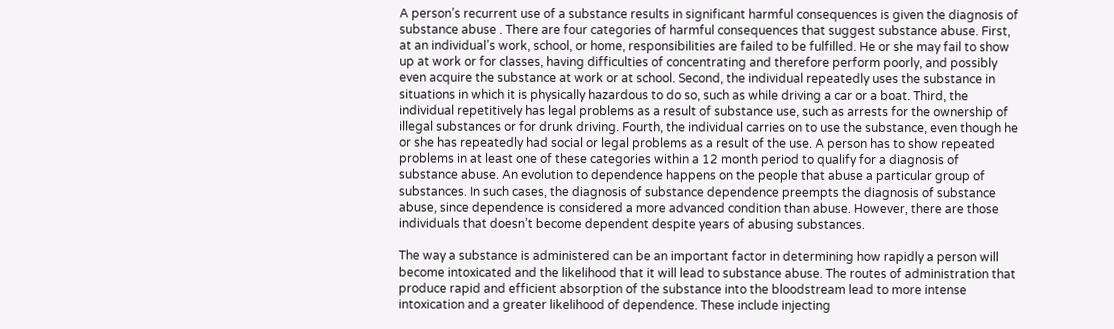A person’s recurrent use of a substance results in significant harmful consequences is given the diagnosis of substance abuse . There are four categories of harmful consequences that suggest substance abuse. First, at an individual’s work, school, or home, responsibilities are failed to be fulfilled. He or she may fail to show up at work or for classes, having difficulties of concentrating and therefore perform poorly, and possibly even acquire the substance at work or at school. Second, the individual repeatedly uses the substance in situations in which it is physically hazardous to do so, such as while driving a car or a boat. Third, the individual repetitively has legal problems as a result of substance use, such as arrests for the ownership of illegal substances or for drunk driving. Fourth, the individual carries on to use the substance, even though he or she has repeatedly had social or legal problems as a result of the use. A person has to show repeated problems in at least one of these categories within a 12 month period to qualify for a diagnosis of substance abuse. An evolution to dependence happens on the people that abuse a particular group of substances. In such cases, the diagnosis of substance dependence preempts the diagnosis of substance abuse, since dependence is considered a more advanced condition than abuse. However, there are those individuals that doesn’t become dependent despite years of abusing substances.

The way a substance is administered can be an important factor in determining how rapidly a person will become intoxicated and the likelihood that it will lead to substance abuse. The routes of administration that produce rapid and efficient absorption of the substance into the bloodstream lead to more intense intoxication and a greater likelihood of dependence. These include injecting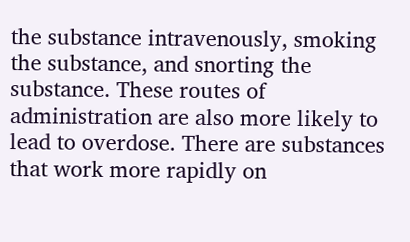the substance intravenously, smoking the substance, and snorting the substance. These routes of administration are also more likely to lead to overdose. There are substances that work more rapidly on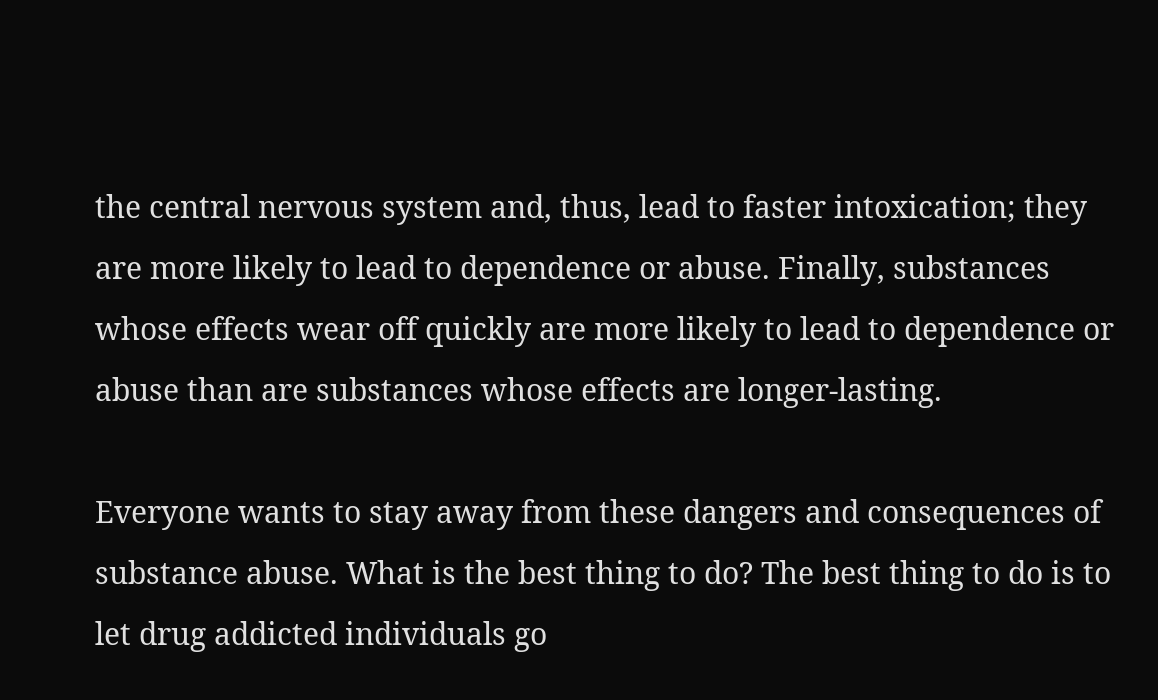the central nervous system and, thus, lead to faster intoxication; they are more likely to lead to dependence or abuse. Finally, substances whose effects wear off quickly are more likely to lead to dependence or abuse than are substances whose effects are longer-lasting.

Everyone wants to stay away from these dangers and consequences of substance abuse. What is the best thing to do? The best thing to do is to let drug addicted individuals go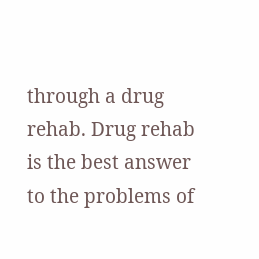through a drug rehab. Drug rehab is the best answer to the problems of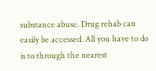substance abuse. Drug rehab can easily be accessed. All you have to do is to through the nearest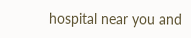hospital near you and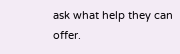ask what help they can offer.